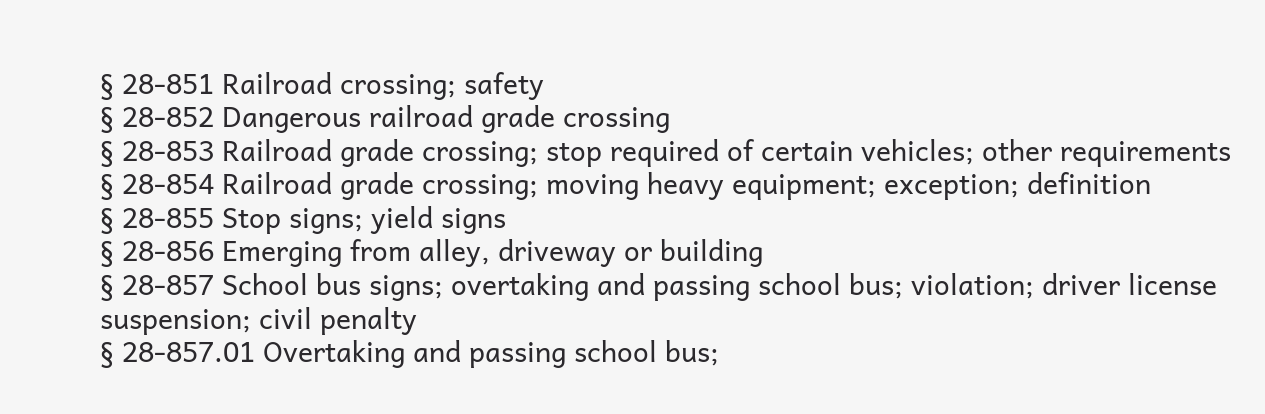§ 28-851 Railroad crossing; safety
§ 28-852 Dangerous railroad grade crossing
§ 28-853 Railroad grade crossing; stop required of certain vehicles; other requirements
§ 28-854 Railroad grade crossing; moving heavy equipment; exception; definition
§ 28-855 Stop signs; yield signs
§ 28-856 Emerging from alley, driveway or building
§ 28-857 School bus signs; overtaking and passing school bus; violation; driver license suspension; civil penalty
§ 28-857.01 Overtaking and passing school bus;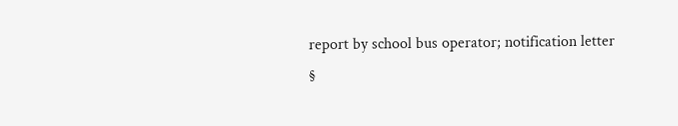report by school bus operator; notification letter
§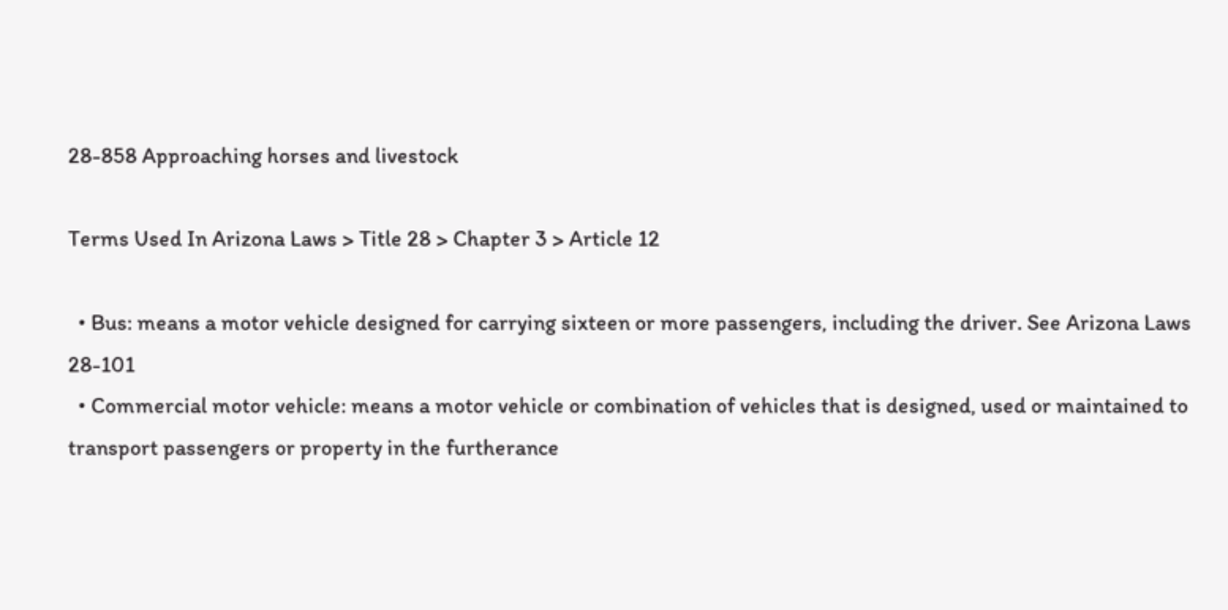28-858 Approaching horses and livestock

Terms Used In Arizona Laws > Title 28 > Chapter 3 > Article 12

  • Bus: means a motor vehicle designed for carrying sixteen or more passengers, including the driver. See Arizona Laws 28-101
  • Commercial motor vehicle: means a motor vehicle or combination of vehicles that is designed, used or maintained to transport passengers or property in the furtherance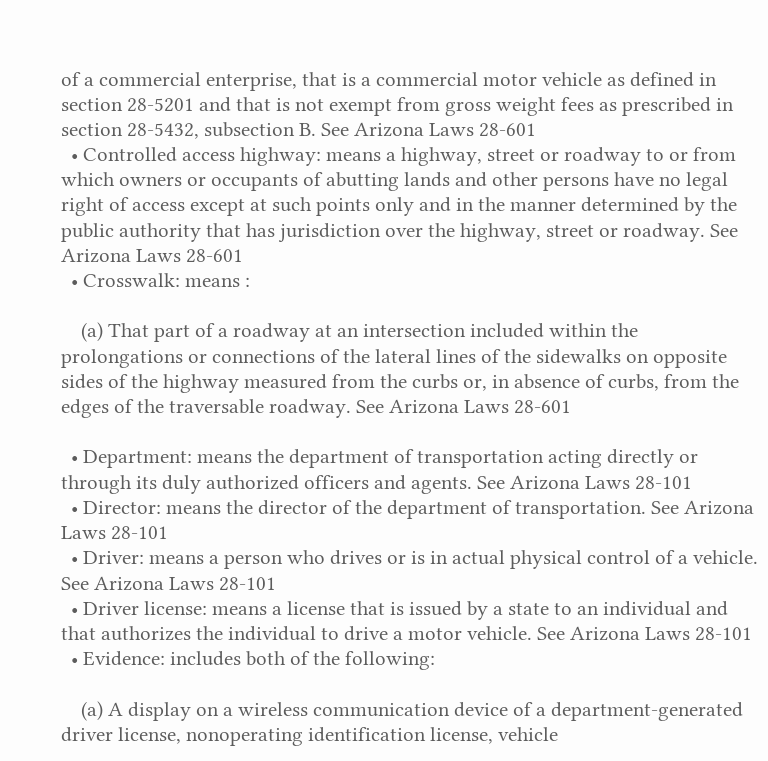of a commercial enterprise, that is a commercial motor vehicle as defined in section 28-5201 and that is not exempt from gross weight fees as prescribed in section 28-5432, subsection B. See Arizona Laws 28-601
  • Controlled access highway: means a highway, street or roadway to or from which owners or occupants of abutting lands and other persons have no legal right of access except at such points only and in the manner determined by the public authority that has jurisdiction over the highway, street or roadway. See Arizona Laws 28-601
  • Crosswalk: means :

    (a) That part of a roadway at an intersection included within the prolongations or connections of the lateral lines of the sidewalks on opposite sides of the highway measured from the curbs or, in absence of curbs, from the edges of the traversable roadway. See Arizona Laws 28-601

  • Department: means the department of transportation acting directly or through its duly authorized officers and agents. See Arizona Laws 28-101
  • Director: means the director of the department of transportation. See Arizona Laws 28-101
  • Driver: means a person who drives or is in actual physical control of a vehicle. See Arizona Laws 28-101
  • Driver license: means a license that is issued by a state to an individual and that authorizes the individual to drive a motor vehicle. See Arizona Laws 28-101
  • Evidence: includes both of the following:

    (a) A display on a wireless communication device of a department-generated driver license, nonoperating identification license, vehicle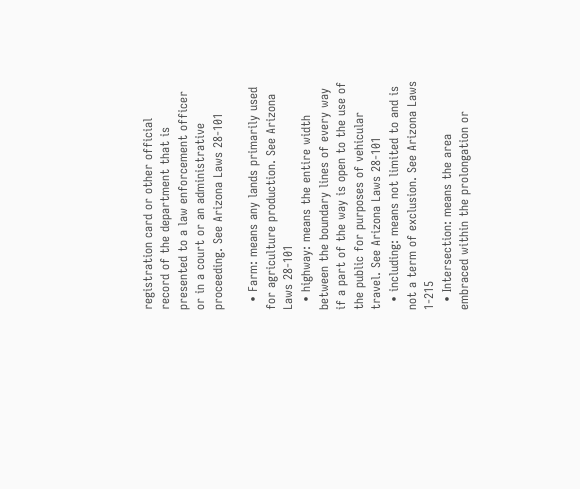registration card or other official record of the department that is presented to a law enforcement officer or in a court or an administrative proceeding. See Arizona Laws 28-101

  • Farm: means any lands primarily used for agriculture production. See Arizona Laws 28-101
  • highway: means the entire width between the boundary lines of every way if a part of the way is open to the use of the public for purposes of vehicular travel. See Arizona Laws 28-101
  • including: means not limited to and is not a term of exclusion. See Arizona Laws 1-215
  • Intersection: means the area embraced within the prolongation or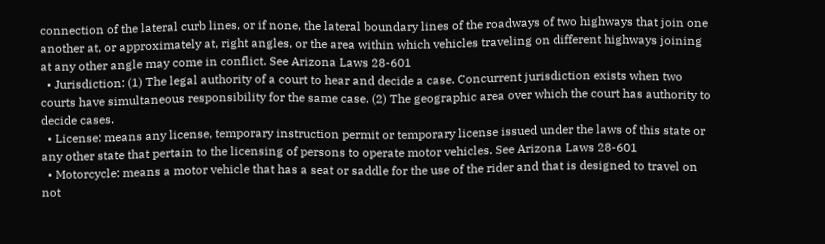connection of the lateral curb lines, or if none, the lateral boundary lines of the roadways of two highways that join one another at, or approximately at, right angles, or the area within which vehicles traveling on different highways joining at any other angle may come in conflict. See Arizona Laws 28-601
  • Jurisdiction: (1) The legal authority of a court to hear and decide a case. Concurrent jurisdiction exists when two courts have simultaneous responsibility for the same case. (2) The geographic area over which the court has authority to decide cases.
  • License: means any license, temporary instruction permit or temporary license issued under the laws of this state or any other state that pertain to the licensing of persons to operate motor vehicles. See Arizona Laws 28-601
  • Motorcycle: means a motor vehicle that has a seat or saddle for the use of the rider and that is designed to travel on not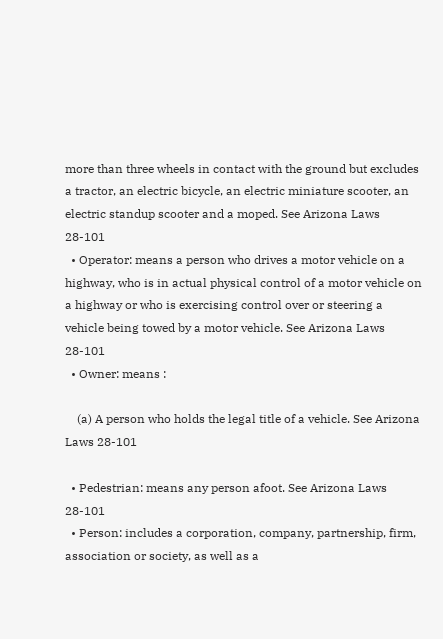more than three wheels in contact with the ground but excludes a tractor, an electric bicycle, an electric miniature scooter, an electric standup scooter and a moped. See Arizona Laws 28-101
  • Operator: means a person who drives a motor vehicle on a highway, who is in actual physical control of a motor vehicle on a highway or who is exercising control over or steering a vehicle being towed by a motor vehicle. See Arizona Laws 28-101
  • Owner: means :

    (a) A person who holds the legal title of a vehicle. See Arizona Laws 28-101

  • Pedestrian: means any person afoot. See Arizona Laws 28-101
  • Person: includes a corporation, company, partnership, firm, association or society, as well as a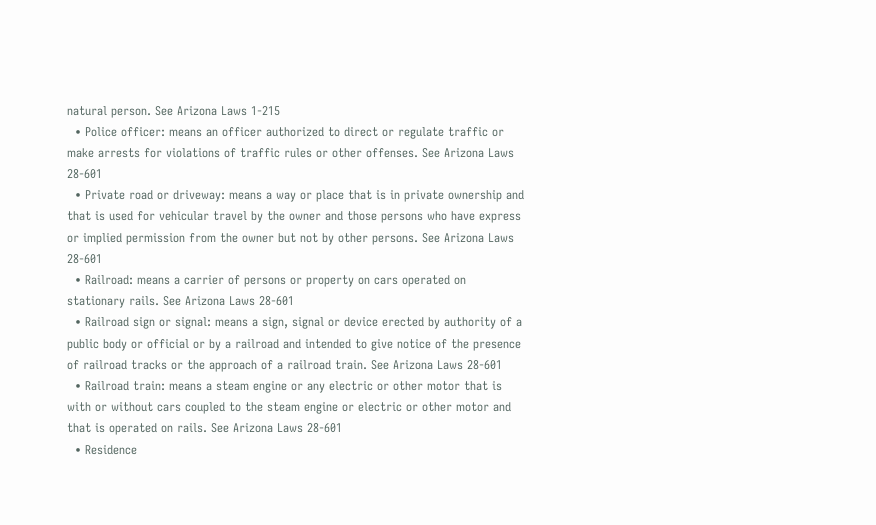natural person. See Arizona Laws 1-215
  • Police officer: means an officer authorized to direct or regulate traffic or make arrests for violations of traffic rules or other offenses. See Arizona Laws 28-601
  • Private road or driveway: means a way or place that is in private ownership and that is used for vehicular travel by the owner and those persons who have express or implied permission from the owner but not by other persons. See Arizona Laws 28-601
  • Railroad: means a carrier of persons or property on cars operated on stationary rails. See Arizona Laws 28-601
  • Railroad sign or signal: means a sign, signal or device erected by authority of a public body or official or by a railroad and intended to give notice of the presence of railroad tracks or the approach of a railroad train. See Arizona Laws 28-601
  • Railroad train: means a steam engine or any electric or other motor that is with or without cars coupled to the steam engine or electric or other motor and that is operated on rails. See Arizona Laws 28-601
  • Residence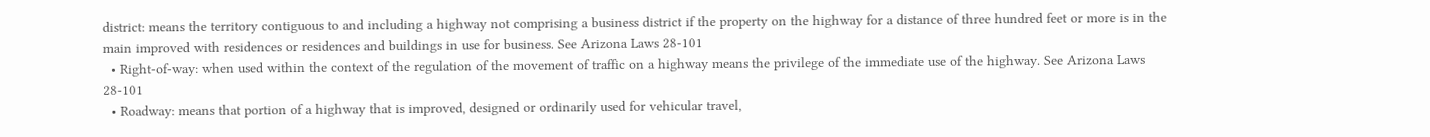district: means the territory contiguous to and including a highway not comprising a business district if the property on the highway for a distance of three hundred feet or more is in the main improved with residences or residences and buildings in use for business. See Arizona Laws 28-101
  • Right-of-way: when used within the context of the regulation of the movement of traffic on a highway means the privilege of the immediate use of the highway. See Arizona Laws 28-101
  • Roadway: means that portion of a highway that is improved, designed or ordinarily used for vehicular travel,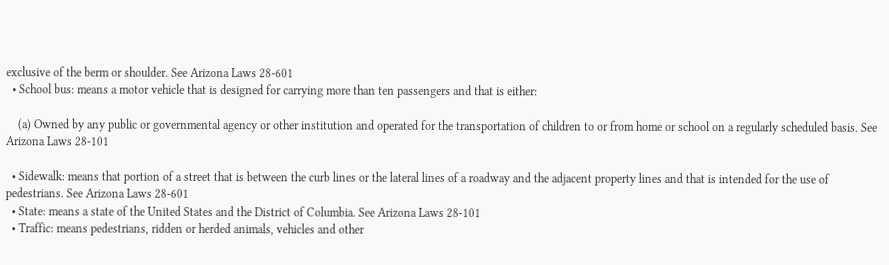exclusive of the berm or shoulder. See Arizona Laws 28-601
  • School bus: means a motor vehicle that is designed for carrying more than ten passengers and that is either:

    (a) Owned by any public or governmental agency or other institution and operated for the transportation of children to or from home or school on a regularly scheduled basis. See Arizona Laws 28-101

  • Sidewalk: means that portion of a street that is between the curb lines or the lateral lines of a roadway and the adjacent property lines and that is intended for the use of pedestrians. See Arizona Laws 28-601
  • State: means a state of the United States and the District of Columbia. See Arizona Laws 28-101
  • Traffic: means pedestrians, ridden or herded animals, vehicles and other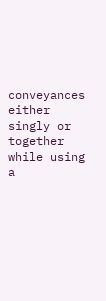conveyances either singly or together while using a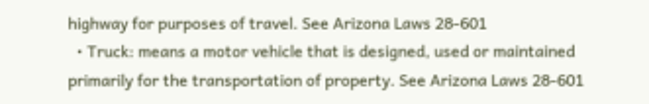highway for purposes of travel. See Arizona Laws 28-601
  • Truck: means a motor vehicle that is designed, used or maintained primarily for the transportation of property. See Arizona Laws 28-601